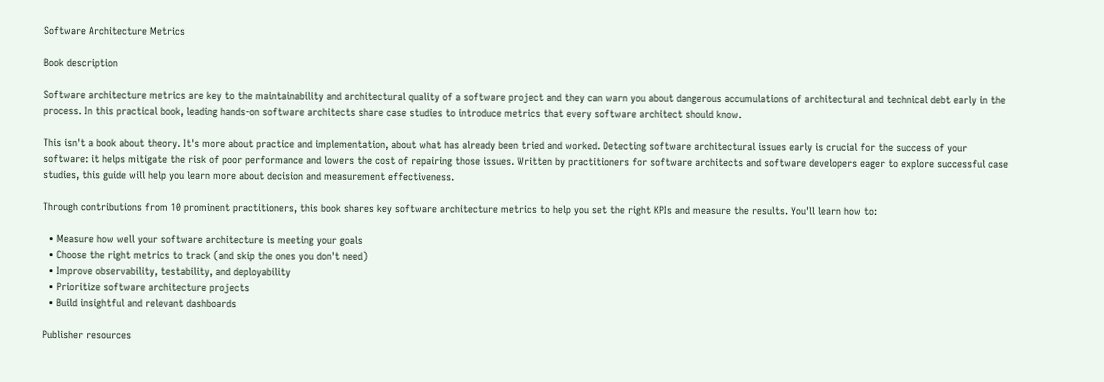Software Architecture Metrics

Book description

Software architecture metrics are key to the maintainability and architectural quality of a software project and they can warn you about dangerous accumulations of architectural and technical debt early in the process. In this practical book, leading hands-on software architects share case studies to introduce metrics that every software architect should know.

This isn't a book about theory. It's more about practice and implementation, about what has already been tried and worked. Detecting software architectural issues early is crucial for the success of your software: it helps mitigate the risk of poor performance and lowers the cost of repairing those issues. Written by practitioners for software architects and software developers eager to explore successful case studies, this guide will help you learn more about decision and measurement effectiveness.

Through contributions from 10 prominent practitioners, this book shares key software architecture metrics to help you set the right KPIs and measure the results. You'll learn how to:

  • Measure how well your software architecture is meeting your goals
  • Choose the right metrics to track (and skip the ones you don't need)
  • Improve observability, testability, and deployability
  • Prioritize software architecture projects
  • Build insightful and relevant dashboards

Publisher resources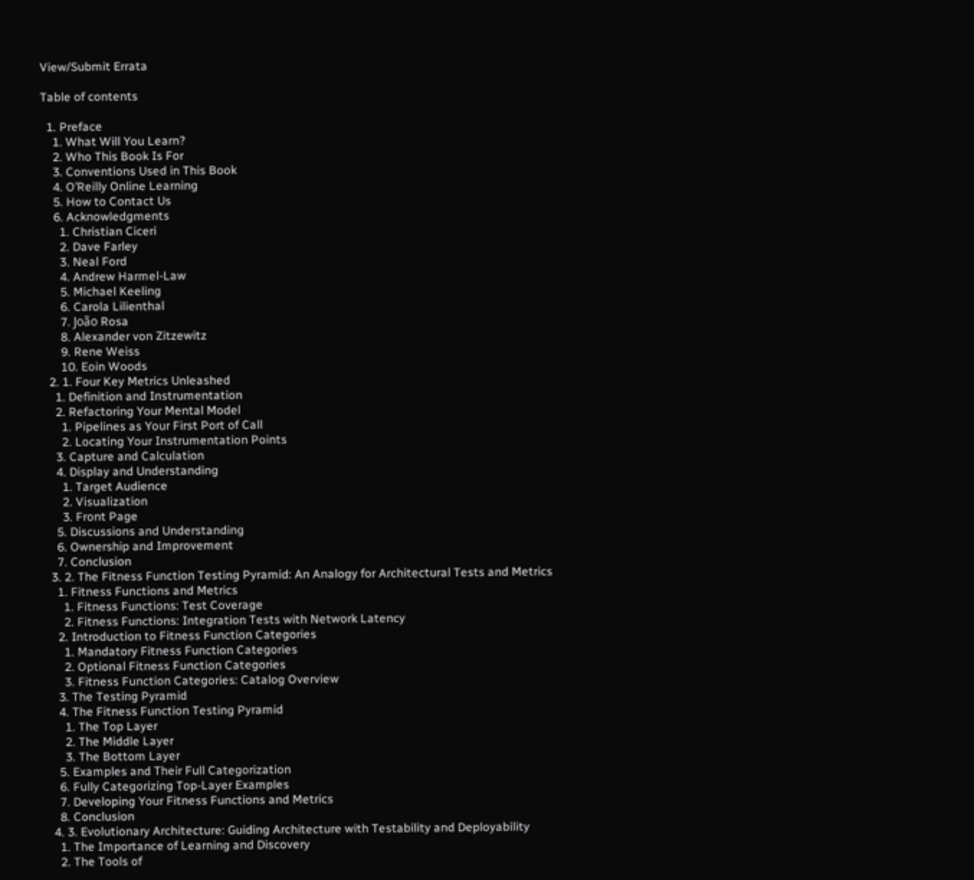View/Submit Errata

Table of contents

  1. Preface
    1. What Will You Learn?
    2. Who This Book Is For
    3. Conventions Used in This Book
    4. O’Reilly Online Learning
    5. How to Contact Us
    6. Acknowledgments
      1. Christian Ciceri
      2. Dave Farley
      3. Neal Ford
      4. Andrew Harmel-Law
      5. Michael Keeling
      6. Carola Lilienthal
      7. João Rosa
      8. Alexander von Zitzewitz
      9. Rene Weiss
      10. Eoin Woods
  2. 1. Four Key Metrics Unleashed
    1. Definition and Instrumentation
    2. Refactoring Your Mental Model
      1. Pipelines as Your First Port of Call
      2. Locating Your Instrumentation Points
    3. Capture and Calculation
    4. Display and Understanding
      1. Target Audience
      2. Visualization
      3. Front Page
    5. Discussions and Understanding
    6. Ownership and Improvement
    7. Conclusion
  3. 2. The Fitness Function Testing Pyramid: An Analogy for Architectural Tests and Metrics
    1. Fitness Functions and Metrics
      1. Fitness Functions: Test Coverage
      2. Fitness Functions: Integration Tests with Network Latency
    2. Introduction to Fitness Function Categories
      1. Mandatory Fitness Function Categories
      2. Optional Fitness Function Categories
      3. Fitness Function Categories: Catalog Overview
    3. The Testing Pyramid
    4. The Fitness Function Testing Pyramid
      1. The Top Layer
      2. The Middle Layer
      3. The Bottom Layer
    5. Examples and Their Full Categorization
    6. Fully Categorizing Top-Layer Examples
    7. Developing Your Fitness Functions and Metrics
    8. Conclusion
  4. 3. Evolutionary Architecture: Guiding Architecture with Testability and Deployability
    1. The Importance of Learning and Discovery
    2. The Tools of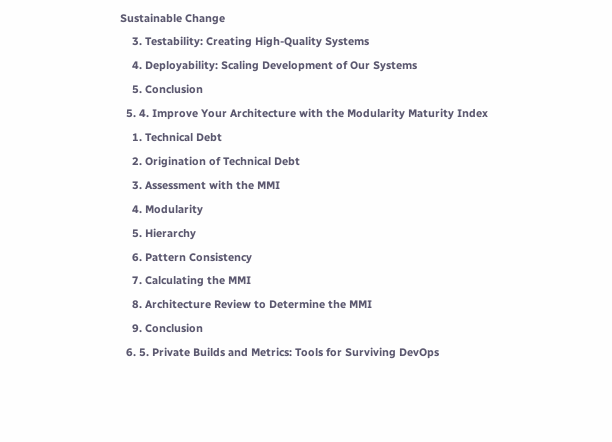Sustainable Change
    3. Testability: Creating High-Quality Systems
    4. Deployability: Scaling Development of Our Systems
    5. Conclusion
  5. 4. Improve Your Architecture with the Modularity Maturity Index
    1. Technical Debt
    2. Origination of Technical Debt
    3. Assessment with the MMI
    4. Modularity
    5. Hierarchy
    6. Pattern Consistency
    7. Calculating the MMI
    8. Architecture Review to Determine the MMI
    9. Conclusion
  6. 5. Private Builds and Metrics: Tools for Surviving DevOps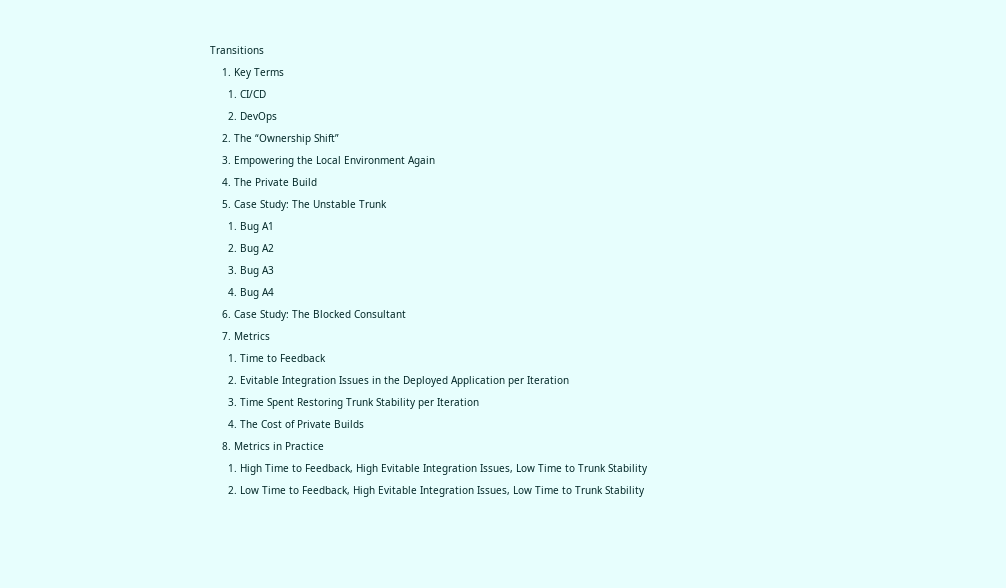Transitions
    1. Key Terms
      1. CI/CD
      2. DevOps
    2. The “Ownership Shift”
    3. Empowering the Local Environment Again
    4. The Private Build
    5. Case Study: The Unstable Trunk
      1. Bug A1
      2. Bug A2
      3. Bug A3
      4. Bug A4
    6. Case Study: The Blocked Consultant
    7. Metrics
      1. Time to Feedback
      2. Evitable Integration Issues in the Deployed Application per Iteration
      3. Time Spent Restoring Trunk Stability per Iteration
      4. The Cost of Private Builds
    8. Metrics in Practice
      1. High Time to Feedback, High Evitable Integration Issues, Low Time to Trunk Stability
      2. Low Time to Feedback, High Evitable Integration Issues, Low Time to Trunk Stability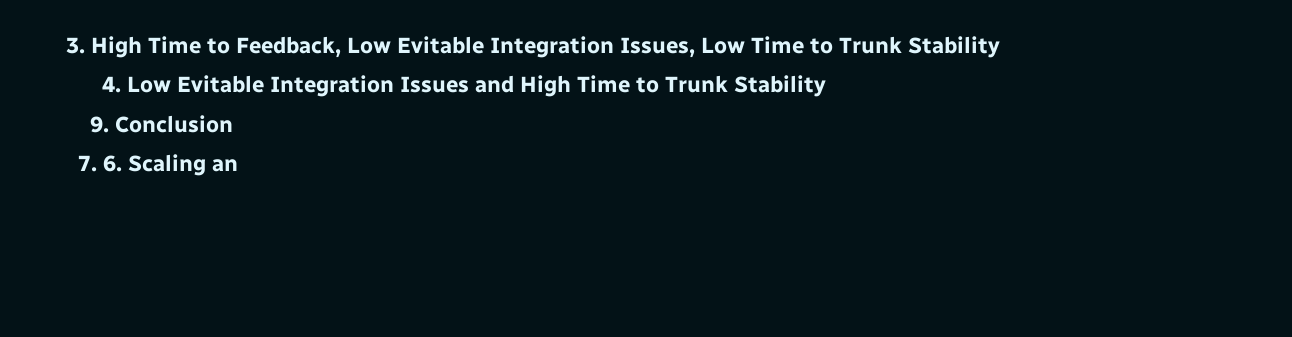3. High Time to Feedback, Low Evitable Integration Issues, Low Time to Trunk Stability
      4. Low Evitable Integration Issues and High Time to Trunk Stability
    9. Conclusion
  7. 6. Scaling an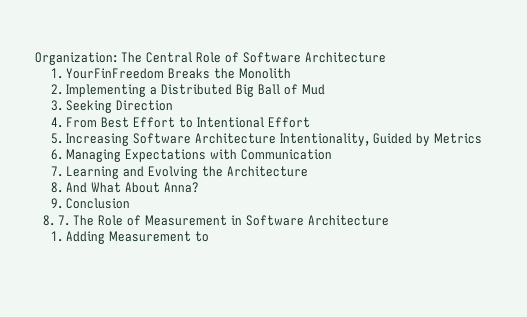Organization: The Central Role of Software Architecture
    1. YourFinFreedom Breaks the Monolith
    2. Implementing a Distributed Big Ball of Mud
    3. Seeking Direction
    4. From Best Effort to Intentional Effort
    5. Increasing Software Architecture Intentionality, Guided by Metrics
    6. Managing Expectations with Communication
    7. Learning and Evolving the Architecture
    8. And What About Anna?
    9. Conclusion
  8. 7. The Role of Measurement in Software Architecture
    1. Adding Measurement to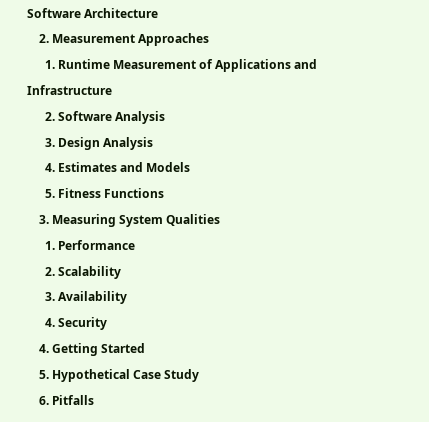Software Architecture
    2. Measurement Approaches
      1. Runtime Measurement of Applications and Infrastructure
      2. Software Analysis
      3. Design Analysis
      4. Estimates and Models
      5. Fitness Functions
    3. Measuring System Qualities
      1. Performance
      2. Scalability
      3. Availability
      4. Security
    4. Getting Started
    5. Hypothetical Case Study
    6. Pitfalls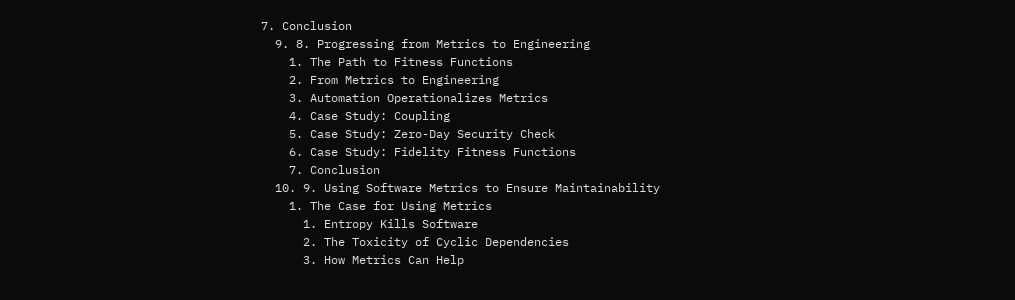7. Conclusion
  9. 8. Progressing from Metrics to Engineering
    1. The Path to Fitness Functions
    2. From Metrics to Engineering
    3. Automation Operationalizes Metrics
    4. Case Study: Coupling
    5. Case Study: Zero-Day Security Check
    6. Case Study: Fidelity Fitness Functions
    7. Conclusion
  10. 9. Using Software Metrics to Ensure Maintainability
    1. The Case for Using Metrics
      1. Entropy Kills Software
      2. The Toxicity of Cyclic Dependencies
      3. How Metrics Can Help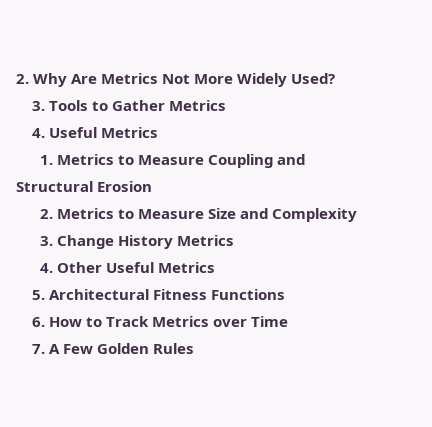2. Why Are Metrics Not More Widely Used?
    3. Tools to Gather Metrics
    4. Useful Metrics
      1. Metrics to Measure Coupling and Structural Erosion
      2. Metrics to Measure Size and Complexity
      3. Change History Metrics
      4. Other Useful Metrics
    5. Architectural Fitness Functions
    6. How to Track Metrics over Time
    7. A Few Golden Rules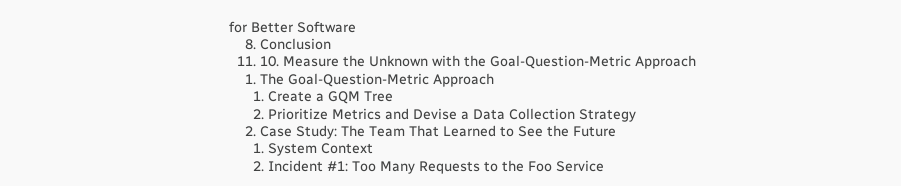for Better Software
    8. Conclusion
  11. 10. Measure the Unknown with the Goal-Question-Metric Approach
    1. The Goal-Question-Metric Approach
      1. Create a GQM Tree
      2. Prioritize Metrics and Devise a Data Collection Strategy
    2. Case Study: The Team That Learned to See the Future
      1. System Context
      2. Incident #1: Too Many Requests to the Foo Service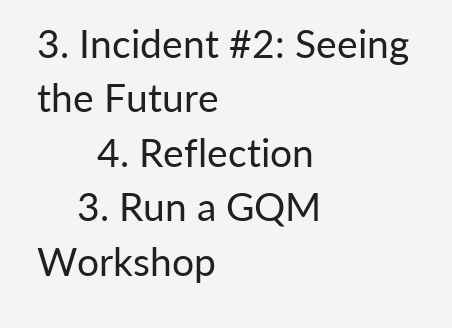3. Incident #2: Seeing the Future
      4. Reflection
    3. Run a GQM Workshop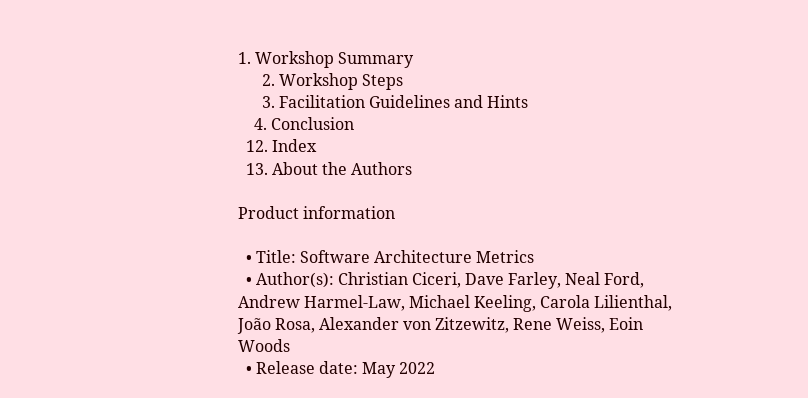1. Workshop Summary
      2. Workshop Steps
      3. Facilitation Guidelines and Hints
    4. Conclusion
  12. Index
  13. About the Authors

Product information

  • Title: Software Architecture Metrics
  • Author(s): Christian Ciceri, Dave Farley, Neal Ford, Andrew Harmel-Law, Michael Keeling, Carola Lilienthal, João Rosa, Alexander von Zitzewitz, Rene Weiss, Eoin Woods
  • Release date: May 2022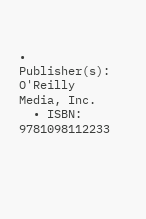• Publisher(s): O'Reilly Media, Inc.
  • ISBN: 9781098112233